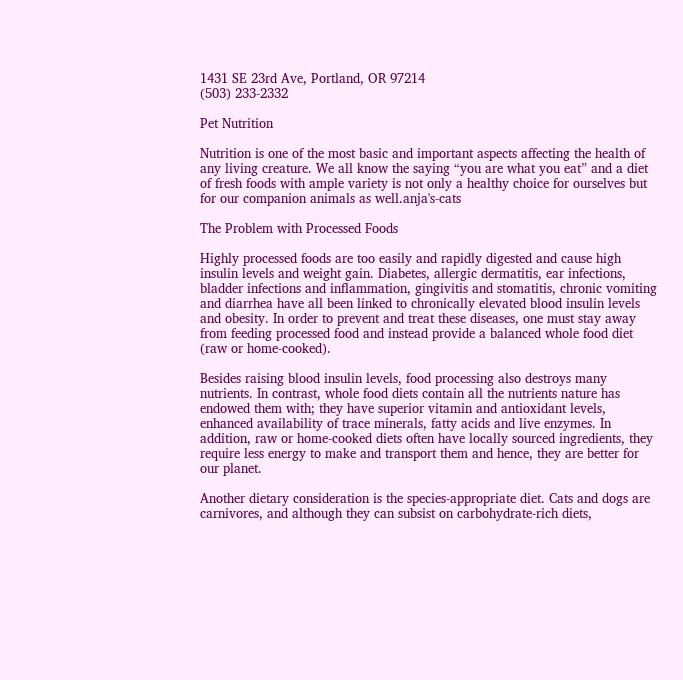1431 SE 23rd Ave, Portland, OR 97214
(503) 233-2332

Pet Nutrition

Nutrition is one of the most basic and important aspects affecting the health of any living creature. We all know the saying “you are what you eat” and a diet of fresh foods with ample variety is not only a healthy choice for ourselves but for our companion animals as well.anja's-cats

The Problem with Processed Foods

Highly processed foods are too easily and rapidly digested and cause high insulin levels and weight gain. Diabetes, allergic dermatitis, ear infections, bladder infections and inflammation, gingivitis and stomatitis, chronic vomiting and diarrhea have all been linked to chronically elevated blood insulin levels and obesity. In order to prevent and treat these diseases, one must stay away from feeding processed food and instead provide a balanced whole food diet (raw or home-cooked).

Besides raising blood insulin levels, food processing also destroys many nutrients. In contrast, whole food diets contain all the nutrients nature has endowed them with; they have superior vitamin and antioxidant levels, enhanced availability of trace minerals, fatty acids and live enzymes. In addition, raw or home-cooked diets often have locally sourced ingredients, they require less energy to make and transport them and hence, they are better for our planet.

Another dietary consideration is the species-appropriate diet. Cats and dogs are carnivores, and although they can subsist on carbohydrate-rich diets,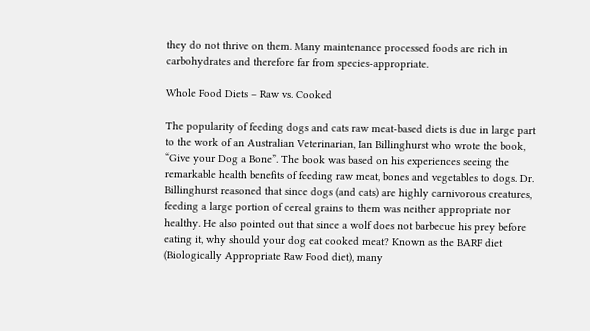they do not thrive on them. Many maintenance processed foods are rich in carbohydrates and therefore far from species-appropriate.

Whole Food Diets – Raw vs. Cooked

The popularity of feeding dogs and cats raw meat-based diets is due in large part to the work of an Australian Veterinarian, Ian Billinghurst who wrote the book, “Give your Dog a Bone”. The book was based on his experiences seeing the remarkable health benefits of feeding raw meat, bones and vegetables to dogs. Dr. Billinghurst reasoned that since dogs (and cats) are highly carnivorous creatures, feeding a large portion of cereal grains to them was neither appropriate nor healthy. He also pointed out that since a wolf does not barbecue his prey before eating it, why should your dog eat cooked meat? Known as the BARF diet (Biologically Appropriate Raw Food diet), many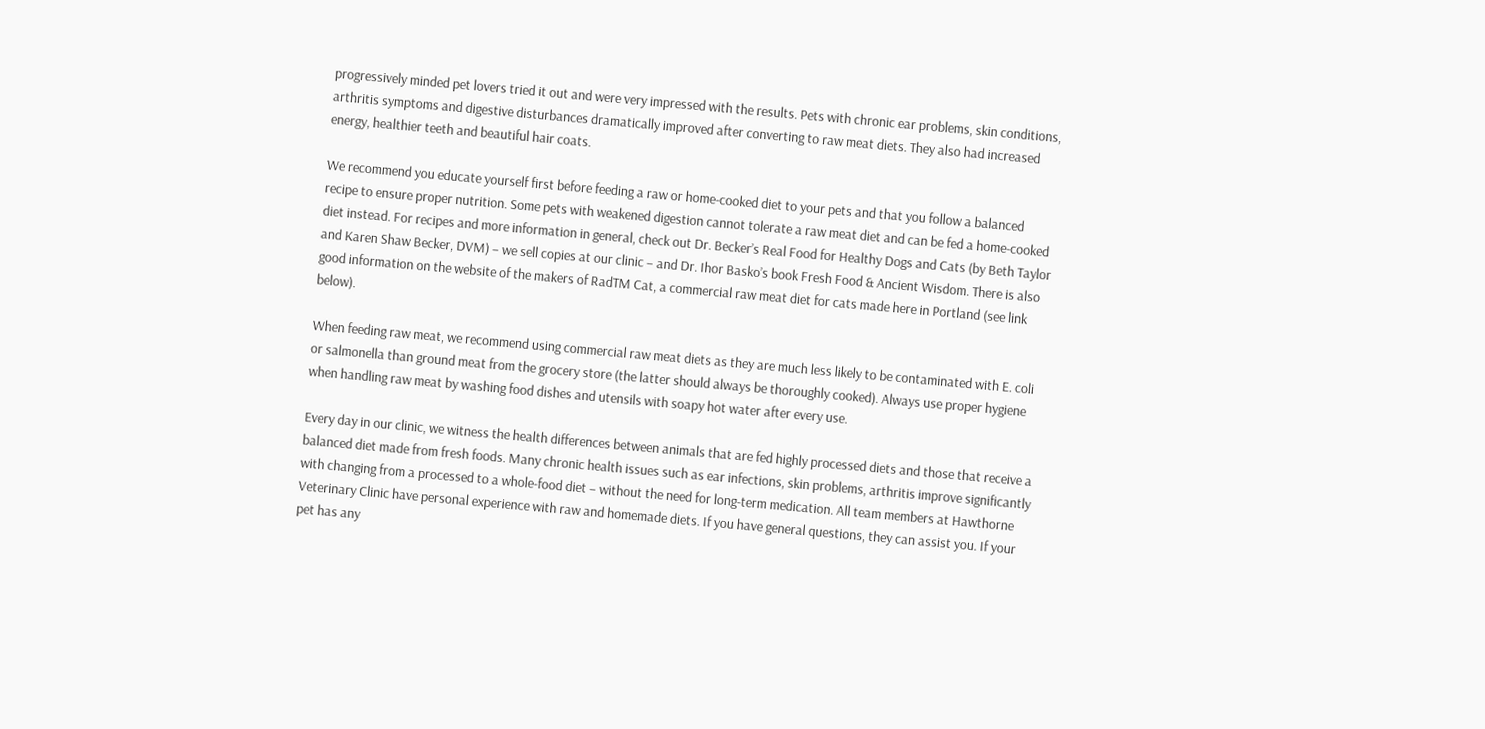progressively minded pet lovers tried it out and were very impressed with the results. Pets with chronic ear problems, skin conditions, arthritis symptoms and digestive disturbances dramatically improved after converting to raw meat diets. They also had increased energy, healthier teeth and beautiful hair coats.

We recommend you educate yourself first before feeding a raw or home-cooked diet to your pets and that you follow a balanced recipe to ensure proper nutrition. Some pets with weakened digestion cannot tolerate a raw meat diet and can be fed a home-cooked diet instead. For recipes and more information in general, check out Dr. Becker’s Real Food for Healthy Dogs and Cats (by Beth Taylor and Karen Shaw Becker, DVM) – we sell copies at our clinic – and Dr. Ihor Basko’s book Fresh Food & Ancient Wisdom. There is also good information on the website of the makers of RadTM Cat, a commercial raw meat diet for cats made here in Portland (see link below).

When feeding raw meat, we recommend using commercial raw meat diets as they are much less likely to be contaminated with E. coli or salmonella than ground meat from the grocery store (the latter should always be thoroughly cooked). Always use proper hygiene when handling raw meat by washing food dishes and utensils with soapy hot water after every use.

Every day in our clinic, we witness the health differences between animals that are fed highly processed diets and those that receive a balanced diet made from fresh foods. Many chronic health issues such as ear infections, skin problems, arthritis improve significantly with changing from a processed to a whole-food diet – without the need for long-term medication. All team members at Hawthorne Veterinary Clinic have personal experience with raw and homemade diets. If you have general questions, they can assist you. If your pet has any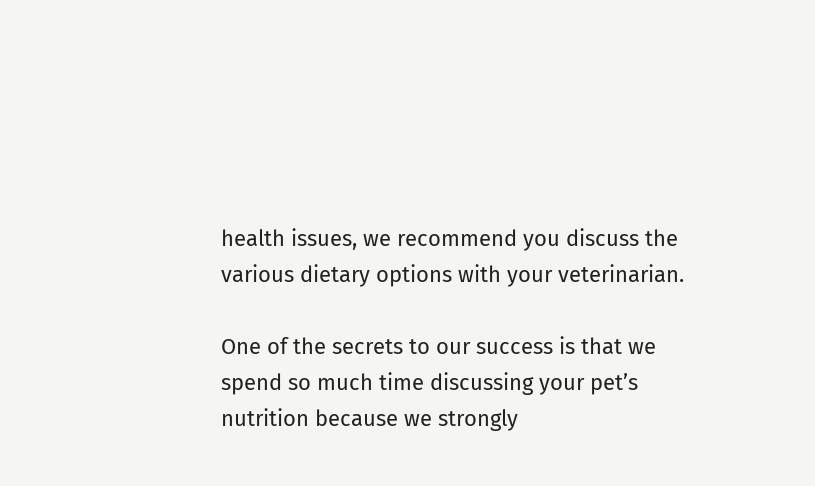health issues, we recommend you discuss the various dietary options with your veterinarian.

One of the secrets to our success is that we spend so much time discussing your pet’s nutrition because we strongly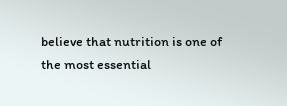believe that nutrition is one of the most essential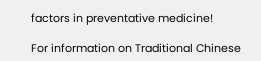factors in preventative medicine!

For information on Traditional Chinese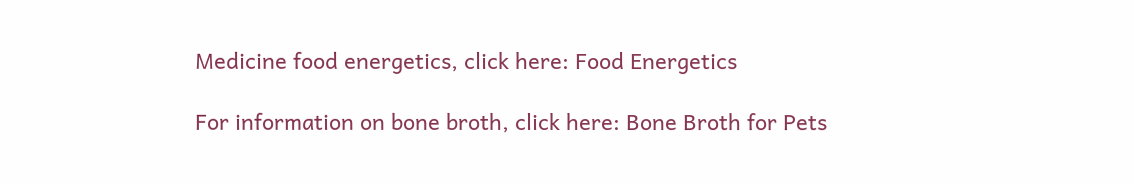Medicine food energetics, click here: Food Energetics

For information on bone broth, click here: Bone Broth for Pets